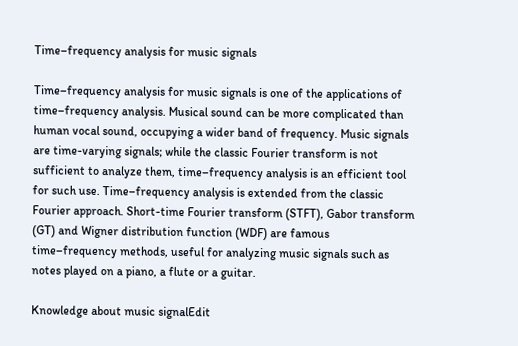Time–frequency analysis for music signals

Time–frequency analysis for music signals is one of the applications of time–frequency analysis. Musical sound can be more complicated than human vocal sound, occupying a wider band of frequency. Music signals are time-varying signals; while the classic Fourier transform is not sufficient to analyze them, time–frequency analysis is an efficient tool for such use. Time–frequency analysis is extended from the classic Fourier approach. Short-time Fourier transform (STFT), Gabor transform (GT) and Wigner distribution function (WDF) are famous time–frequency methods, useful for analyzing music signals such as notes played on a piano, a flute or a guitar.

Knowledge about music signalEdit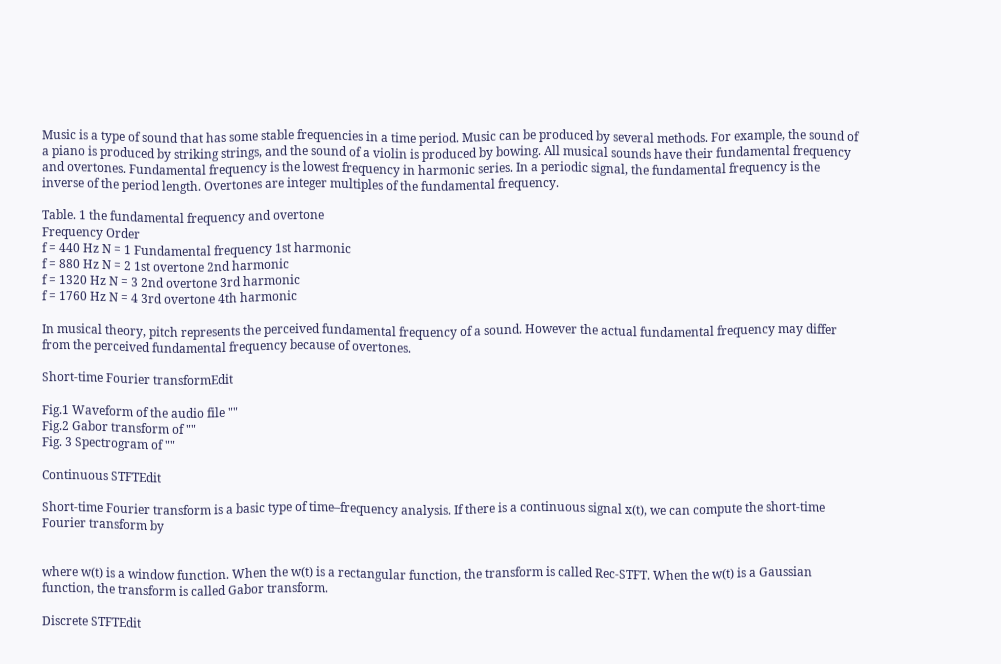Music is a type of sound that has some stable frequencies in a time period. Music can be produced by several methods. For example, the sound of a piano is produced by striking strings, and the sound of a violin is produced by bowing. All musical sounds have their fundamental frequency and overtones. Fundamental frequency is the lowest frequency in harmonic series. In a periodic signal, the fundamental frequency is the inverse of the period length. Overtones are integer multiples of the fundamental frequency.

Table. 1 the fundamental frequency and overtone
Frequency Order
f = 440 Hz N = 1 Fundamental frequency 1st harmonic
f = 880 Hz N = 2 1st overtone 2nd harmonic
f = 1320 Hz N = 3 2nd overtone 3rd harmonic
f = 1760 Hz N = 4 3rd overtone 4th harmonic

In musical theory, pitch represents the perceived fundamental frequency of a sound. However the actual fundamental frequency may differ from the perceived fundamental frequency because of overtones.

Short-time Fourier transformEdit

Fig.1 Waveform of the audio file ""
Fig.2 Gabor transform of ""
Fig. 3 Spectrogram of ""

Continuous STFTEdit

Short-time Fourier transform is a basic type of time–frequency analysis. If there is a continuous signal x(t), we can compute the short-time Fourier transform by


where w(t) is a window function. When the w(t) is a rectangular function, the transform is called Rec-STFT. When the w(t) is a Gaussian function, the transform is called Gabor transform.

Discrete STFTEdit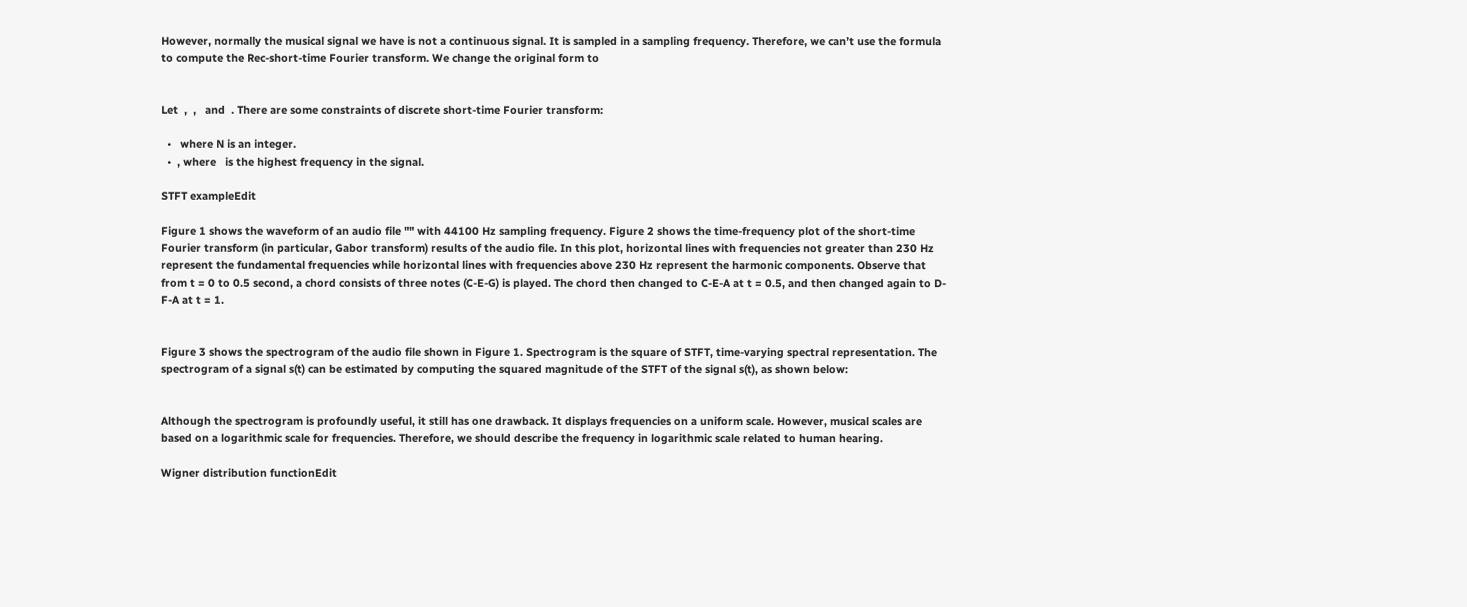However, normally the musical signal we have is not a continuous signal. It is sampled in a sampling frequency. Therefore, we can’t use the formula to compute the Rec-short-time Fourier transform. We change the original form to


Let  ,  ,   and  . There are some constraints of discrete short-time Fourier transform:

  •   where N is an integer.
  •  , where   is the highest frequency in the signal.

STFT exampleEdit

Figure 1 shows the waveform of an audio file "" with 44100 Hz sampling frequency. Figure 2 shows the time-frequency plot of the short-time Fourier transform (in particular, Gabor transform) results of the audio file. In this plot, horizontal lines with frequencies not greater than 230 Hz represent the fundamental frequencies while horizontal lines with frequencies above 230 Hz represent the harmonic components. Observe that from t = 0 to 0.5 second, a chord consists of three notes (C-E-G) is played. The chord then changed to C-E-A at t = 0.5, and then changed again to D-F-A at t = 1.


Figure 3 shows the spectrogram of the audio file shown in Figure 1. Spectrogram is the square of STFT, time-varying spectral representation. The spectrogram of a signal s(t) can be estimated by computing the squared magnitude of the STFT of the signal s(t), as shown below:


Although the spectrogram is profoundly useful, it still has one drawback. It displays frequencies on a uniform scale. However, musical scales are based on a logarithmic scale for frequencies. Therefore, we should describe the frequency in logarithmic scale related to human hearing.

Wigner distribution functionEdit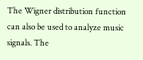The Wigner distribution function can also be used to analyze music signals. The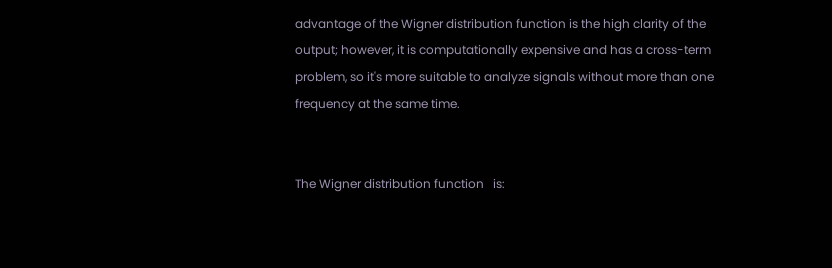advantage of the Wigner distribution function is the high clarity of the output; however, it is computationally expensive and has a cross-term problem, so it's more suitable to analyze signals without more than one frequency at the same time.


The Wigner distribution function   is: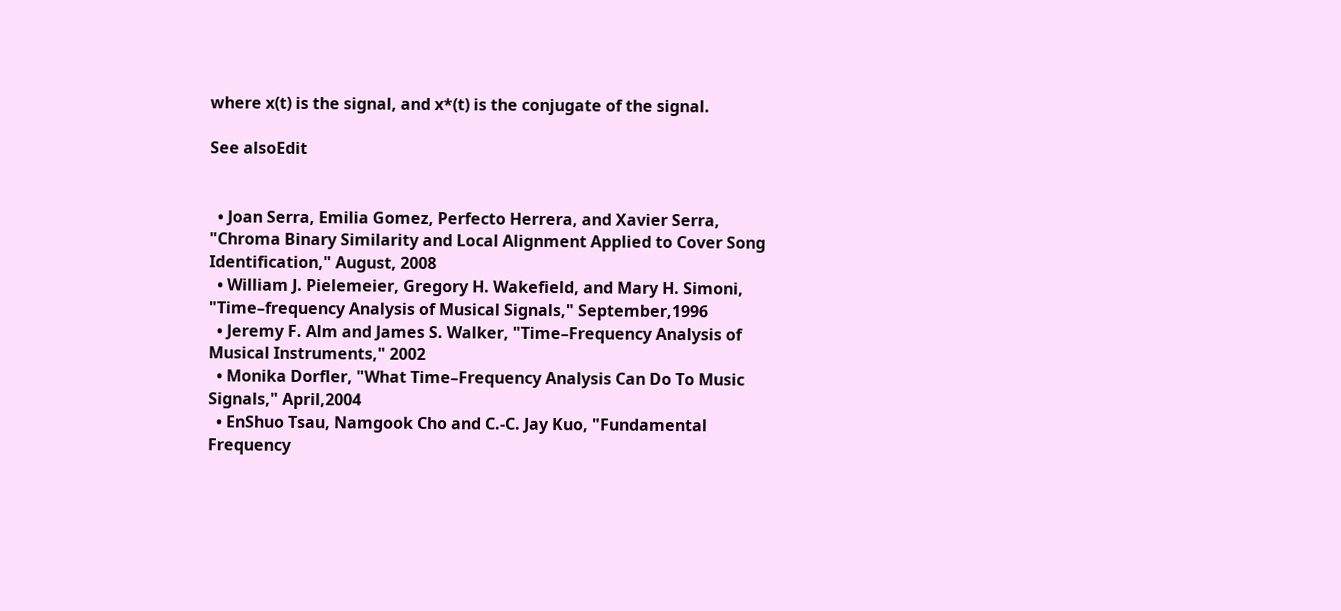where x(t) is the signal, and x*(t) is the conjugate of the signal.

See alsoEdit


  • Joan Serra, Emilia Gomez, Perfecto Herrera, and Xavier Serra, "Chroma Binary Similarity and Local Alignment Applied to Cover Song Identification," August, 2008
  • William J. Pielemeier, Gregory H. Wakefield, and Mary H. Simoni, "Time–frequency Analysis of Musical Signals," September,1996
  • Jeremy F. Alm and James S. Walker, "Time–Frequency Analysis of Musical Instruments," 2002
  • Monika Dorfler, "What Time–Frequency Analysis Can Do To Music Signals," April,2004
  • EnShuo Tsau, Namgook Cho and C.-C. Jay Kuo, "Fundamental Frequency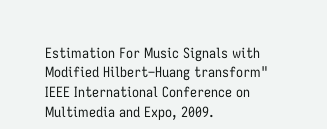Estimation For Music Signals with Modified Hilbert–Huang transform" IEEE International Conference on Multimedia and Expo, 2009.